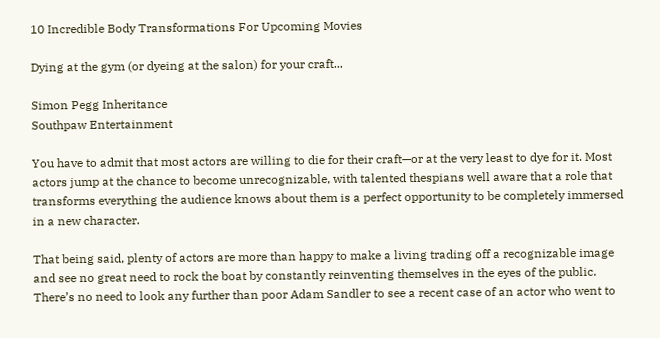10 Incredible Body Transformations For Upcoming Movies

Dying at the gym (or dyeing at the salon) for your craft...

Simon Pegg Inheritance
Southpaw Entertainment

You have to admit that most actors are willing to die for their craft—or at the very least to dye for it. Most actors jump at the chance to become unrecognizable, with talented thespians well aware that a role that transforms everything the audience knows about them is a perfect opportunity to be completely immersed in a new character.

That being said, plenty of actors are more than happy to make a living trading off a recognizable image and see no great need to rock the boat by constantly reinventing themselves in the eyes of the public. There’s no need to look any further than poor Adam Sandler to see a recent case of an actor who went to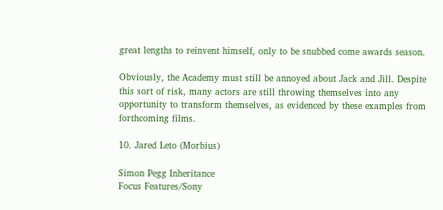great lengths to reinvent himself, only to be snubbed come awards season.

Obviously, the Academy must still be annoyed about Jack and Jill. Despite this sort of risk, many actors are still throwing themselves into any opportunity to transform themselves, as evidenced by these examples from forthcoming films.

10. Jared Leto (Morbius)

Simon Pegg Inheritance
Focus Features/Sony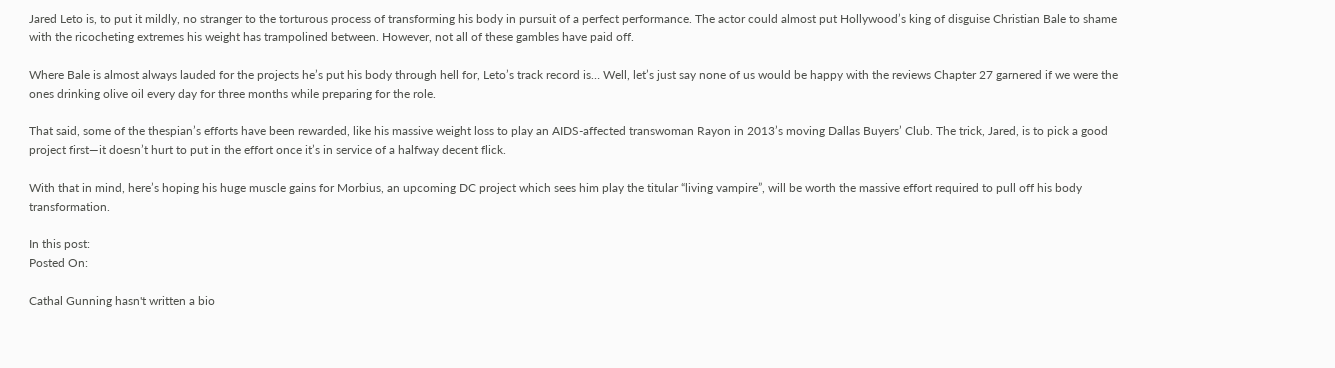Jared Leto is, to put it mildly, no stranger to the torturous process of transforming his body in pursuit of a perfect performance. The actor could almost put Hollywood’s king of disguise Christian Bale to shame with the ricocheting extremes his weight has trampolined between. However, not all of these gambles have paid off.

Where Bale is almost always lauded for the projects he’s put his body through hell for, Leto’s track record is… Well, let’s just say none of us would be happy with the reviews Chapter 27 garnered if we were the ones drinking olive oil every day for three months while preparing for the role.

That said, some of the thespian’s efforts have been rewarded, like his massive weight loss to play an AIDS-affected transwoman Rayon in 2013’s moving Dallas Buyers’ Club. The trick, Jared, is to pick a good project first—it doesn’t hurt to put in the effort once it’s in service of a halfway decent flick.

With that in mind, here’s hoping his huge muscle gains for Morbius, an upcoming DC project which sees him play the titular “living vampire”, will be worth the massive effort required to pull off his body transformation.

In this post:
Posted On:

Cathal Gunning hasn't written a bio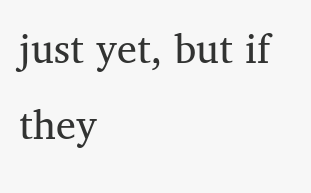just yet, but if they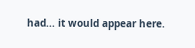had... it would appear here.